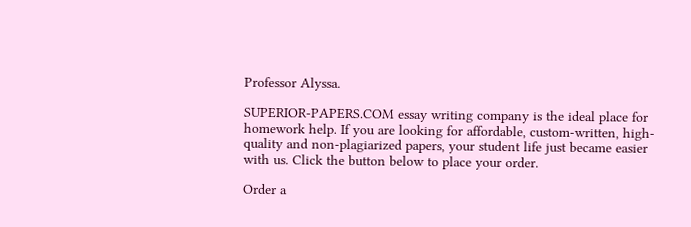Professor Alyssa.

SUPERIOR-PAPERS.COM essay writing company is the ideal place for homework help. If you are looking for affordable, custom-written, high-quality and non-plagiarized papers, your student life just became easier with us. Click the button below to place your order.

Order a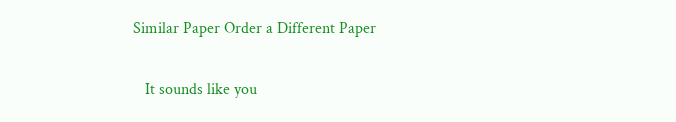Similar Paper Order a Different Paper

   It sounds like you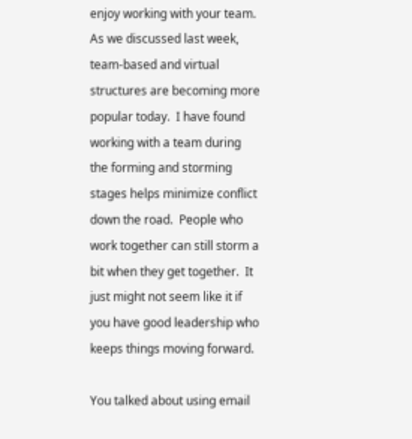enjoy working with your team.  As we discussed last week, team-based and virtual structures are becoming more popular today.  I have found working with a team during the forming and storming stages helps minimize conflict down the road.  People who work together can still storm a bit when they get together.  It just might not seem like it if you have good leadership who keeps things moving forward.

You talked about using email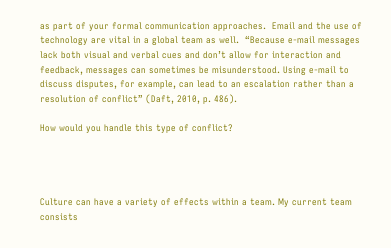as part of your formal communication approaches.  Email and the use of technology are vital in a global team as well.  “Because e-mail messages lack both visual and verbal cues and don’t allow for interaction and feedback, messages can sometimes be misunderstood. Using e-mail to discuss disputes, for example, can lead to an escalation rather than a resolution of conflict” (Daft, 2010, p. 486).

How would you handle this type of conflict?




Culture can have a variety of effects within a team. My current team consists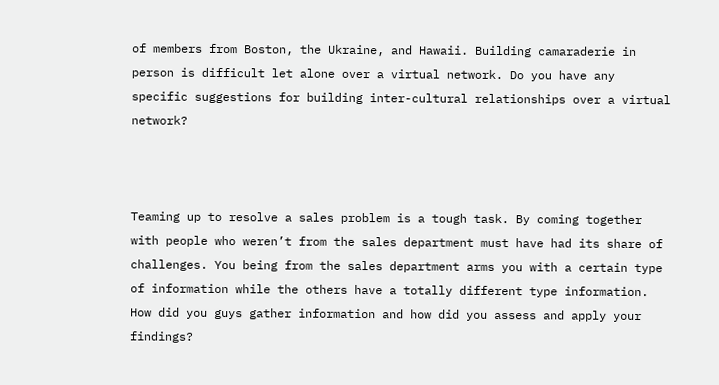of members from Boston, the Ukraine, and Hawaii. Building camaraderie in person is difficult let alone over a virtual network. Do you have any specific suggestions for building inter-cultural relationships over a virtual network?



Teaming up to resolve a sales problem is a tough task. By coming together with people who weren’t from the sales department must have had its share of challenges. You being from the sales department arms you with a certain type of information while the others have a totally different type information. How did you guys gather information and how did you assess and apply your findings?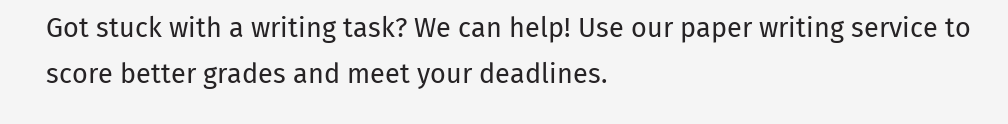Got stuck with a writing task? We can help! Use our paper writing service to score better grades and meet your deadlines.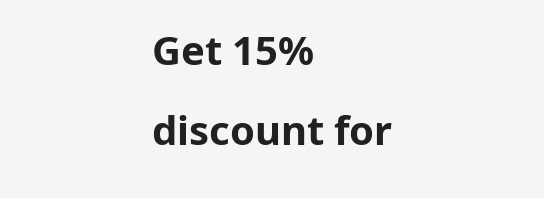Get 15% discount for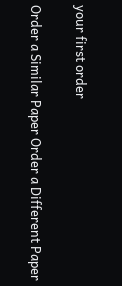your first order

Order a Similar Paper Order a Different Paper